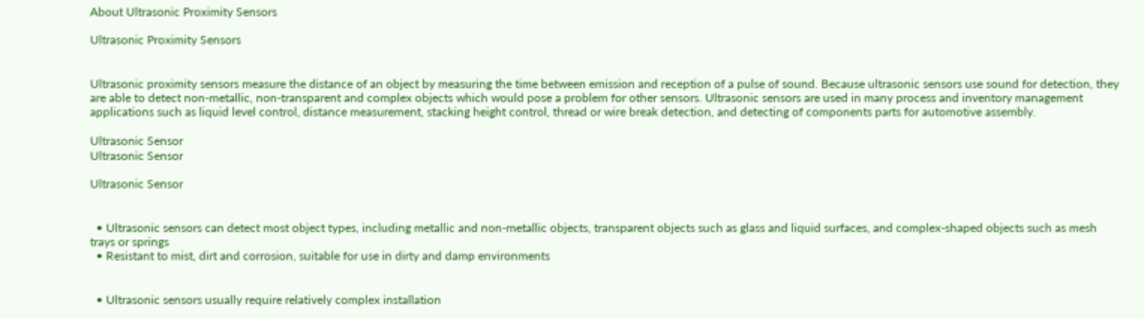About Ultrasonic Proximity Sensors

Ultrasonic Proximity Sensors


Ultrasonic proximity sensors measure the distance of an object by measuring the time between emission and reception of a pulse of sound. Because ultrasonic sensors use sound for detection, they are able to detect non-metallic, non-transparent and complex objects which would pose a problem for other sensors. Ultrasonic sensors are used in many process and inventory management applications such as liquid level control, distance measurement, stacking height control, thread or wire break detection, and detecting of components parts for automotive assembly.

Ultrasonic Sensor
Ultrasonic Sensor

Ultrasonic Sensor


  • Ultrasonic sensors can detect most object types, including metallic and non-metallic objects, transparent objects such as glass and liquid surfaces, and complex-shaped objects such as mesh trays or springs
  • Resistant to mist, dirt and corrosion, suitable for use in dirty and damp environments


  • Ultrasonic sensors usually require relatively complex installation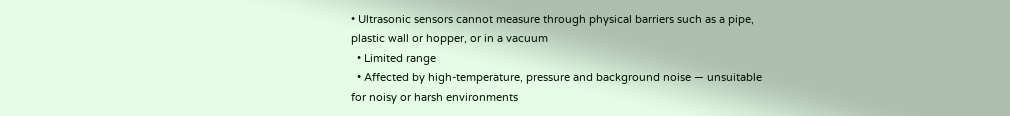• Ultrasonic sensors cannot measure through physical barriers such as a pipe, plastic wall or hopper, or in a vacuum
  • Limited range
  • Affected by high-temperature, pressure and background noise — unsuitable for noisy or harsh environments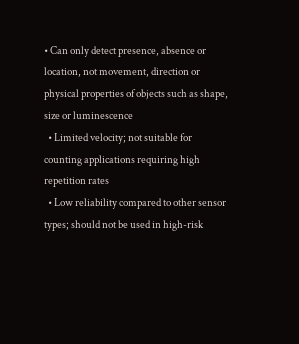• Can only detect presence, absence or location, not movement, direction or physical properties of objects such as shape, size or luminescence
  • Limited velocity; not suitable for counting applications requiring high repetition rates
  • Low reliability compared to other sensor types; should not be used in high-risk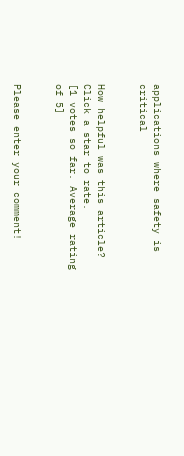applications where safety is critical


How helpful was this article? Click a star to rate.
[1 votes so far. Average rating of 5]


Please enter your comment!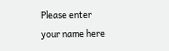Please enter your name here